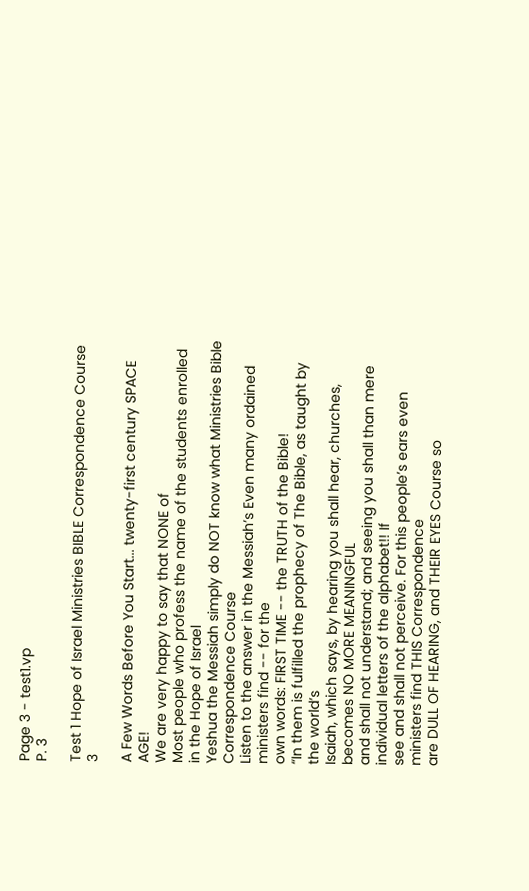Page 3 - test1.vp
P. 3

Test 1 Hope of Israel Ministries BIBLE Correspondence Course 3

A Few Words Before You Start... twenty-first century SPACE AGE!
We are very happy to say that NONE of
Most people who profess the name of the students enrolled in the Hope of Israel
Yeshua the Messiah simply do NOT know what Ministries Bible Correspondence Course
Listen to the answer in the Messiah’s Even many ordained ministers find -- for the
own words: FIRST TIME -- the TRUTH of the Bible!
“In them is fulfilled the prophecy of The Bible, as taught by the world’s
Isaiah, which says, by hearing you shall hear, churches, becomes NO MORE MEANINGFUL
and shall not understand; and seeing you shall than mere individual letters of the alphabet!! If
see and shall not perceive. For this people’s ears even ministers find THIS Correspondence
are DULL OF HEARING, and THEIR EYES Course so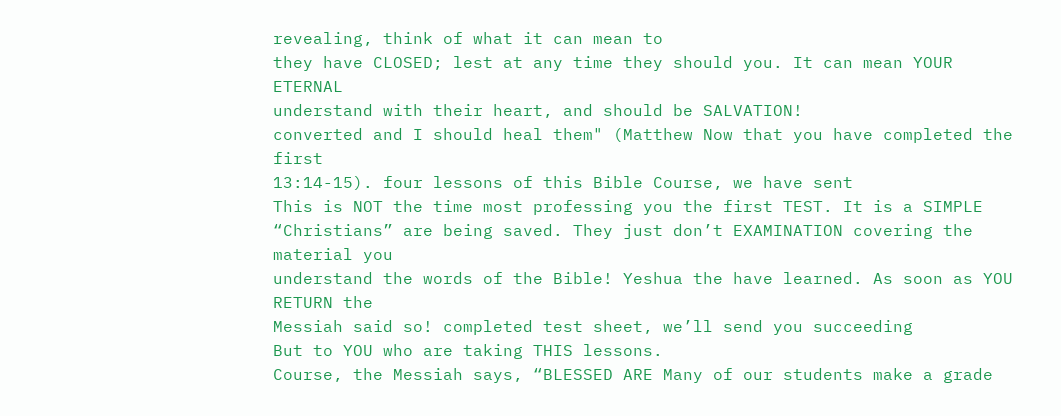revealing, think of what it can mean to
they have CLOSED; lest at any time they should you. It can mean YOUR ETERNAL
understand with their heart, and should be SALVATION!
converted and I should heal them" (Matthew Now that you have completed the first
13:14-15). four lessons of this Bible Course, we have sent
This is NOT the time most professing you the first TEST. It is a SIMPLE
“Christians” are being saved. They just don’t EXAMINATION covering the material you
understand the words of the Bible! Yeshua the have learned. As soon as YOU RETURN the
Messiah said so! completed test sheet, we’ll send you succeeding
But to YOU who are taking THIS lessons.
Course, the Messiah says, “BLESSED ARE Many of our students make a grade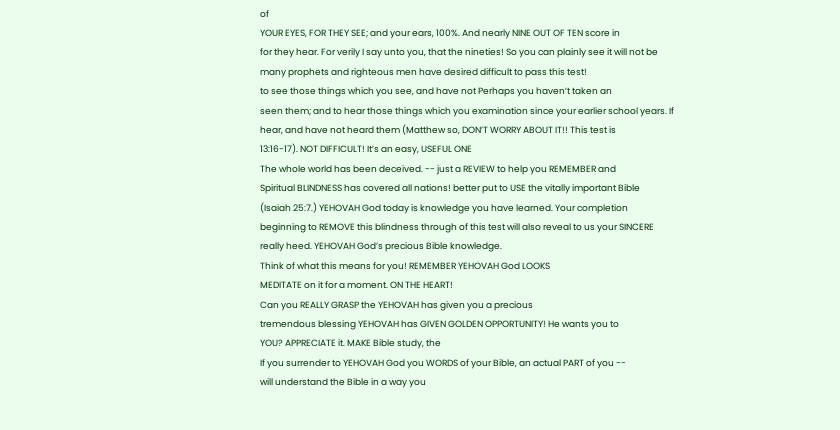of
YOUR EYES, FOR THEY SEE; and your ears, 100%. And nearly NINE OUT OF TEN score in
for they hear. For verily I say unto you, that the nineties! So you can plainly see it will not be
many prophets and righteous men have desired difficult to pass this test!
to see those things which you see, and have not Perhaps you haven’t taken an
seen them; and to hear those things which you examination since your earlier school years. If
hear, and have not heard them (Matthew so, DON’T WORRY ABOUT IT!! This test is
13:16-17). NOT DIFFICULT! It’s an easy, USEFUL ONE
The whole world has been deceived. -- just a REVIEW to help you REMEMBER and
Spiritual BLINDNESS has covered all nations! better put to USE the vitally important Bible
(Isaiah 25:7.) YEHOVAH God today is knowledge you have learned. Your completion
beginning to REMOVE this blindness through of this test will also reveal to us your SINCERE
really heed. YEHOVAH God’s precious Bible knowledge.
Think of what this means for you! REMEMBER YEHOVAH God LOOKS
MEDITATE on it for a moment. ON THE HEART!
Can you REALLY GRASP the YEHOVAH has given you a precious
tremendous blessing YEHOVAH has GIVEN GOLDEN OPPORTUNITY! He wants you to
YOU? APPRECIATE it. MAKE Bible study, the
If you surrender to YEHOVAH God you WORDS of your Bible, an actual PART of you --
will understand the Bible in a way you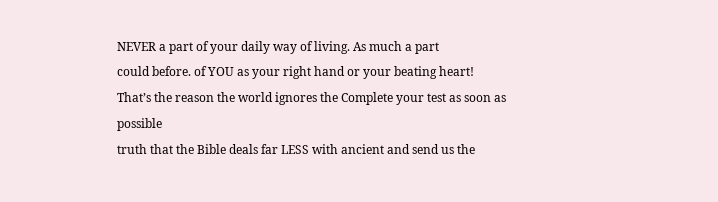NEVER a part of your daily way of living. As much a part
could before. of YOU as your right hand or your beating heart!
That’s the reason the world ignores the Complete your test as soon as possible
truth that the Bible deals far LESS with ancient and send us the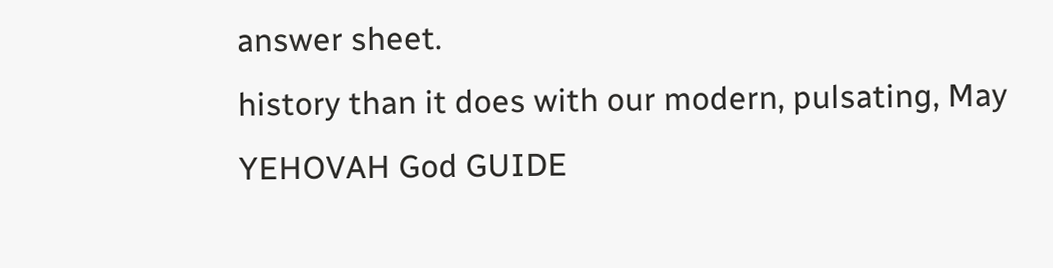answer sheet.
history than it does with our modern, pulsating, May YEHOVAH God GUIDE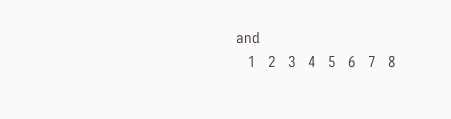and
   1   2   3   4   5   6   7   8